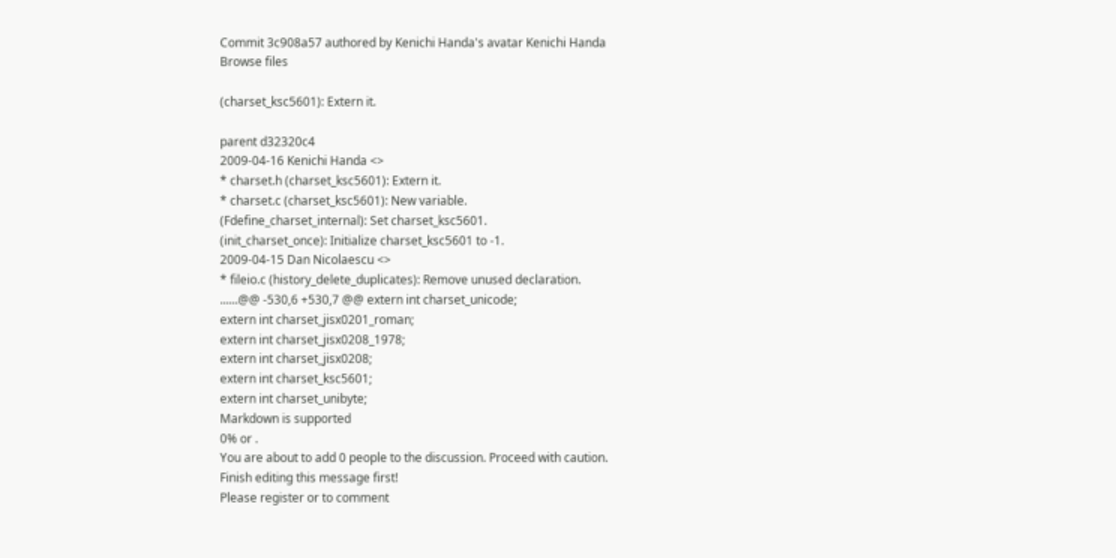Commit 3c908a57 authored by Kenichi Handa's avatar Kenichi Handa
Browse files

(charset_ksc5601): Extern it.

parent d32320c4
2009-04-16 Kenichi Handa <>
* charset.h (charset_ksc5601): Extern it.
* charset.c (charset_ksc5601): New variable.
(Fdefine_charset_internal): Set charset_ksc5601.
(init_charset_once): Initialize charset_ksc5601 to -1.
2009-04-15 Dan Nicolaescu <>
* fileio.c (history_delete_duplicates): Remove unused declaration.
......@@ -530,6 +530,7 @@ extern int charset_unicode;
extern int charset_jisx0201_roman;
extern int charset_jisx0208_1978;
extern int charset_jisx0208;
extern int charset_ksc5601;
extern int charset_unibyte;
Markdown is supported
0% or .
You are about to add 0 people to the discussion. Proceed with caution.
Finish editing this message first!
Please register or to comment